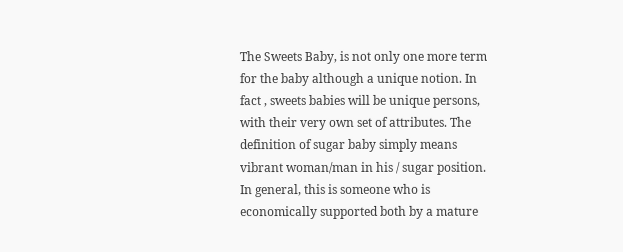The Sweets Baby, is not only one more term for the baby although a unique notion. In fact , sweets babies will be unique persons, with their very own set of attributes. The definition of sugar baby simply means vibrant woman/man in his / sugar position. In general, this is someone who is economically supported both by a mature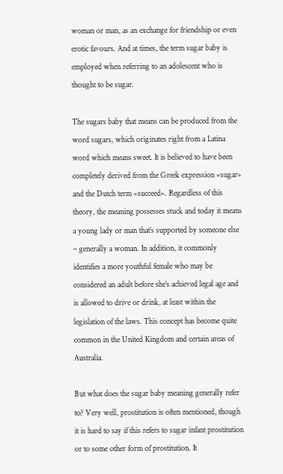woman or man, as an exchange for friendship or even erotic favours. And at times, the term sugar baby is employed when referring to an adolescent who is thought to be sugar.

The sugars baby that means can be produced from the word sugars, which originates right from a Latina word which means sweet. It is believed to have been completely derived from the Greek expression «sugar» and the Dutch term «succeed». Regardless of this theory, the meaning possesses stuck and today it means a young lady or man that’s supported by someone else – generally a woman. In addition, it commonly identifies a more youthful female who may be considered an adult before she’s achieved legal age and is allowed to drive or drink, at least within the legislation of the laws. This concept has become quite common in the United Kingdom and certain areas of Australia.

But what does the sugar baby meaning generally refer to? Very well, prostitution is often mentioned, though it is hard to say if this refers to sugar infant prostitution or to some other form of prostitution. It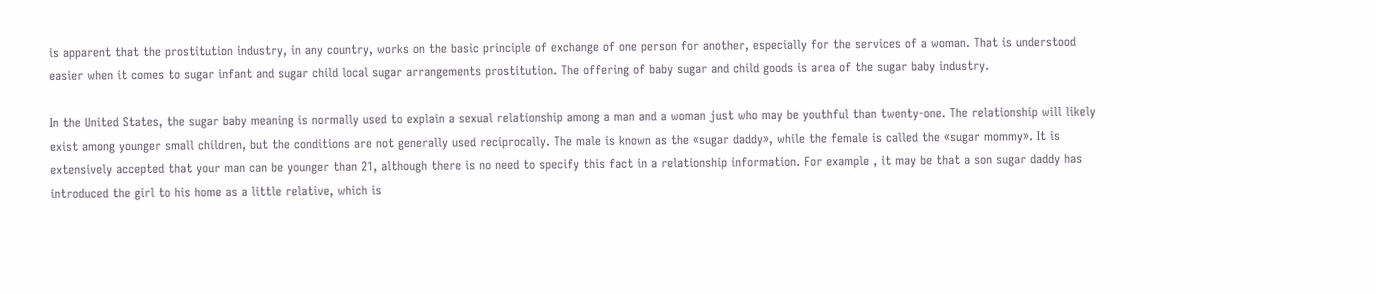is apparent that the prostitution industry, in any country, works on the basic principle of exchange of one person for another, especially for the services of a woman. That is understood easier when it comes to sugar infant and sugar child local sugar arrangements prostitution. The offering of baby sugar and child goods is area of the sugar baby industry.

In the United States, the sugar baby meaning is normally used to explain a sexual relationship among a man and a woman just who may be youthful than twenty-one. The relationship will likely exist among younger small children, but the conditions are not generally used reciprocally. The male is known as the «sugar daddy», while the female is called the «sugar mommy». It is extensively accepted that your man can be younger than 21, although there is no need to specify this fact in a relationship information. For example , it may be that a son sugar daddy has introduced the girl to his home as a little relative, which is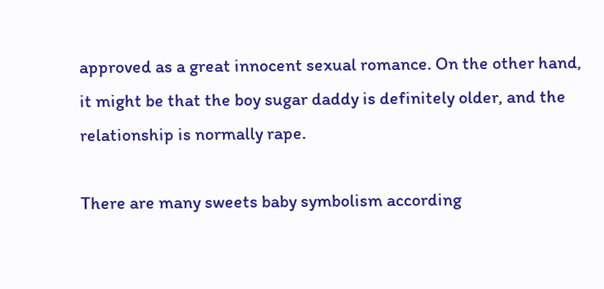approved as a great innocent sexual romance. On the other hand, it might be that the boy sugar daddy is definitely older, and the relationship is normally rape.

There are many sweets baby symbolism according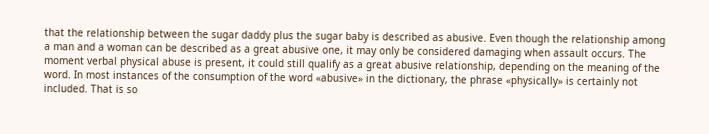that the relationship between the sugar daddy plus the sugar baby is described as abusive. Even though the relationship among a man and a woman can be described as a great abusive one, it may only be considered damaging when assault occurs. The moment verbal physical abuse is present, it could still qualify as a great abusive relationship, depending on the meaning of the word. In most instances of the consumption of the word «abusive» in the dictionary, the phrase «physically» is certainly not included. That is so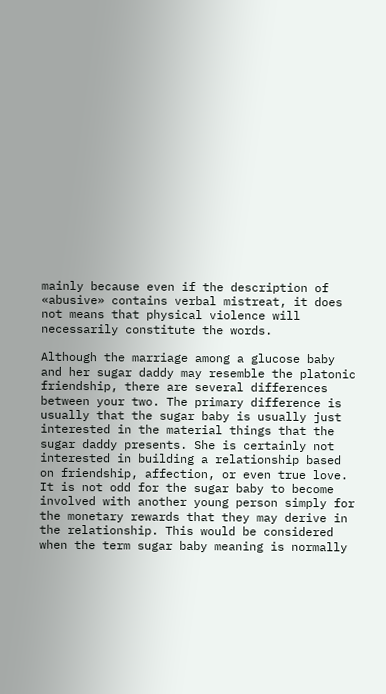mainly because even if the description of «abusive» contains verbal mistreat, it does not means that physical violence will necessarily constitute the words.

Although the marriage among a glucose baby and her sugar daddy may resemble the platonic friendship, there are several differences between your two. The primary difference is usually that the sugar baby is usually just interested in the material things that the sugar daddy presents. She is certainly not interested in building a relationship based on friendship, affection, or even true love. It is not odd for the sugar baby to become involved with another young person simply for the monetary rewards that they may derive in the relationship. This would be considered when the term sugar baby meaning is normally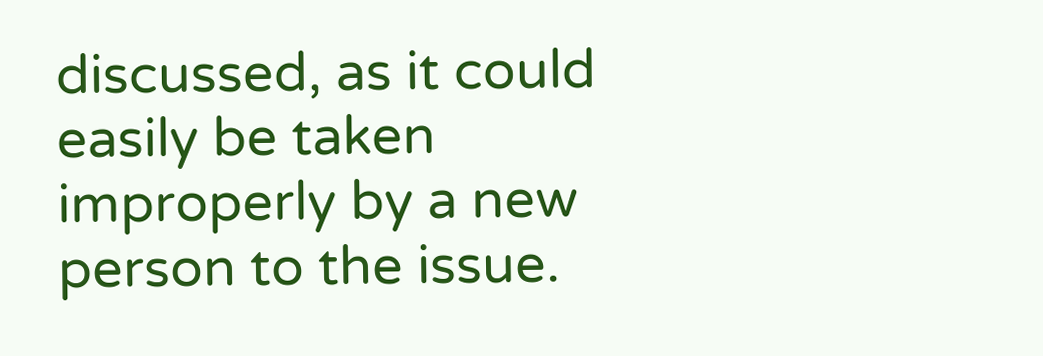discussed, as it could easily be taken improperly by a new person to the issue.